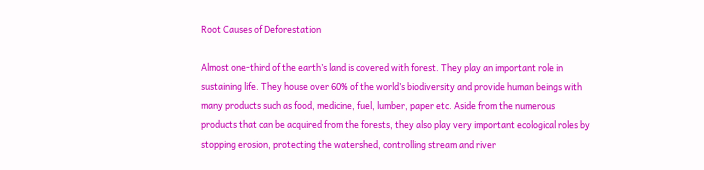Root Causes of Deforestation

Almost one-third of the earth’s land is covered with forest. They play an important role in sustaining life. They house over 60% of the world’s biodiversity and provide human beings with many products such as food, medicine, fuel, lumber, paper etc. Aside from the numerous products that can be acquired from the forests, they also play very important ecological roles by stopping erosion, protecting the watershed, controlling stream and river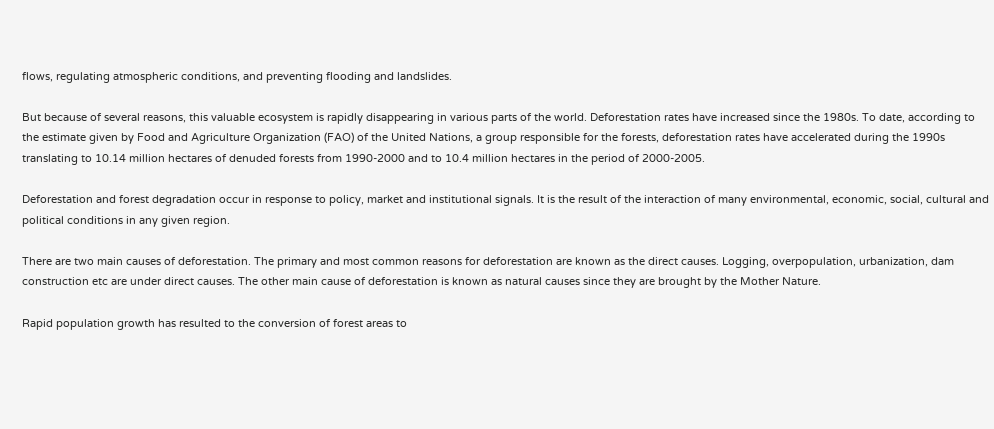flows, regulating atmospheric conditions, and preventing flooding and landslides.

But because of several reasons, this valuable ecosystem is rapidly disappearing in various parts of the world. Deforestation rates have increased since the 1980s. To date, according to the estimate given by Food and Agriculture Organization (FAO) of the United Nations, a group responsible for the forests, deforestation rates have accelerated during the 1990s translating to 10.14 million hectares of denuded forests from 1990-2000 and to 10.4 million hectares in the period of 2000-2005.

Deforestation and forest degradation occur in response to policy, market and institutional signals. It is the result of the interaction of many environmental, economic, social, cultural and political conditions in any given region.

There are two main causes of deforestation. The primary and most common reasons for deforestation are known as the direct causes. Logging, overpopulation, urbanization, dam construction etc are under direct causes. The other main cause of deforestation is known as natural causes since they are brought by the Mother Nature.

Rapid population growth has resulted to the conversion of forest areas to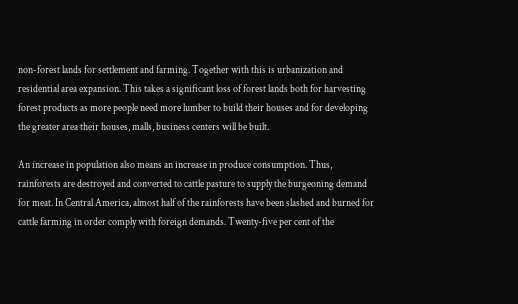non-forest lands for settlement and farming. Together with this is urbanization and residential area expansion. This takes a significant loss of forest lands both for harvesting forest products as more people need more lumber to build their houses and for developing the greater area their houses, malls, business centers will be built.

An increase in population also means an increase in produce consumption. Thus, rainforests are destroyed and converted to cattle pasture to supply the burgeoning demand for meat. In Central America, almost half of the rainforests have been slashed and burned for cattle farming in order comply with foreign demands. Twenty-five per cent of the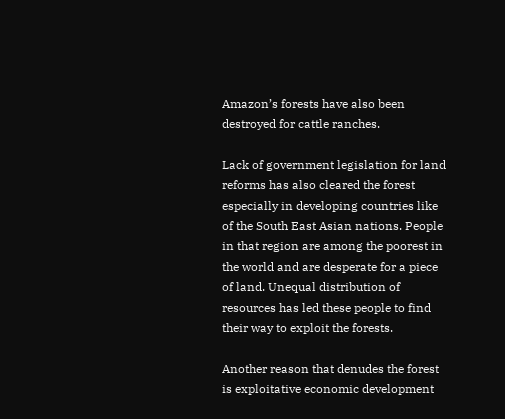Amazon’s forests have also been destroyed for cattle ranches.

Lack of government legislation for land reforms has also cleared the forest especially in developing countries like of the South East Asian nations. People in that region are among the poorest in the world and are desperate for a piece of land. Unequal distribution of resources has led these people to find their way to exploit the forests.

Another reason that denudes the forest is exploitative economic development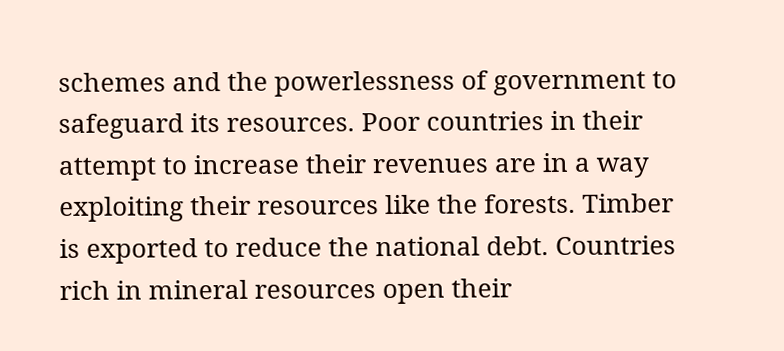schemes and the powerlessness of government to safeguard its resources. Poor countries in their attempt to increase their revenues are in a way exploiting their resources like the forests. Timber is exported to reduce the national debt. Countries rich in mineral resources open their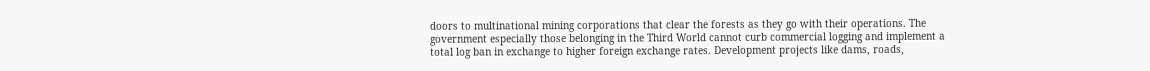doors to multinational mining corporations that clear the forests as they go with their operations. The government especially those belonging in the Third World cannot curb commercial logging and implement a total log ban in exchange to higher foreign exchange rates. Development projects like dams, roads,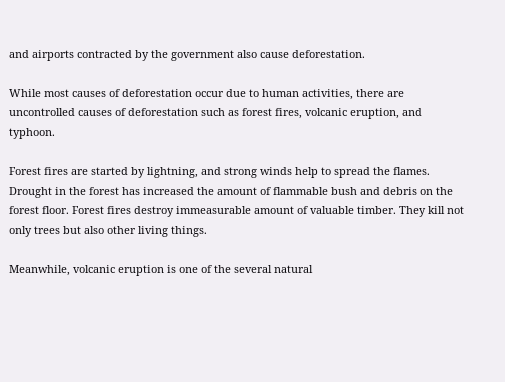and airports contracted by the government also cause deforestation.

While most causes of deforestation occur due to human activities, there are uncontrolled causes of deforestation such as forest fires, volcanic eruption, and typhoon.

Forest fires are started by lightning, and strong winds help to spread the flames. Drought in the forest has increased the amount of flammable bush and debris on the forest floor. Forest fires destroy immeasurable amount of valuable timber. They kill not only trees but also other living things.

Meanwhile, volcanic eruption is one of the several natural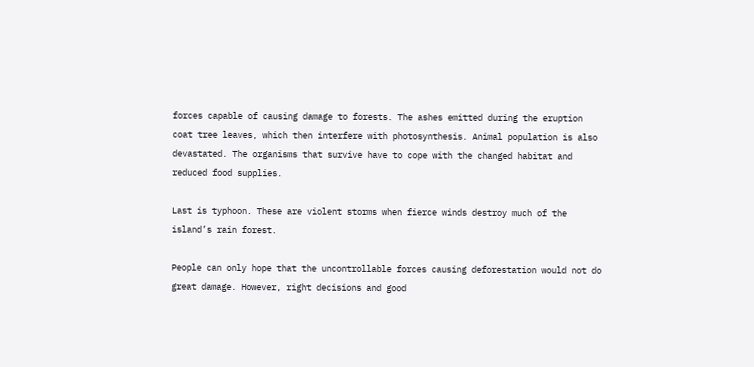forces capable of causing damage to forests. The ashes emitted during the eruption coat tree leaves, which then interfere with photosynthesis. Animal population is also devastated. The organisms that survive have to cope with the changed habitat and reduced food supplies.

Last is typhoon. These are violent storms when fierce winds destroy much of the island’s rain forest.

People can only hope that the uncontrollable forces causing deforestation would not do great damage. However, right decisions and good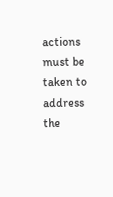actions must be taken to address the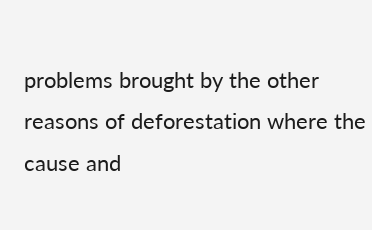problems brought by the other reasons of deforestation where the cause and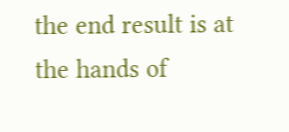the end result is at the hands of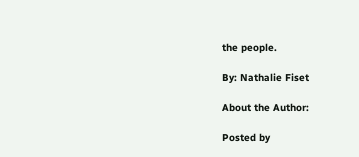the people.

By: Nathalie Fiset

About the Author:

Posted by